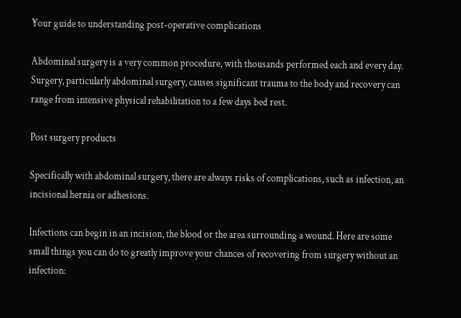Your guide to understanding post-operative complications

Abdominal surgery is a very common procedure, with thousands performed each and every day.  Surgery, particularly abdominal surgery, causes significant trauma to the body and recovery can range from intensive physical rehabilitation to a few days bed rest.

Post surgery products

Specifically with abdominal surgery, there are always risks of complications, such as infection, an incisional hernia or adhesions.

Infections can begin in an incision, the blood or the area surrounding a wound. Here are some small things you can do to greatly improve your chances of recovering from surgery without an infection: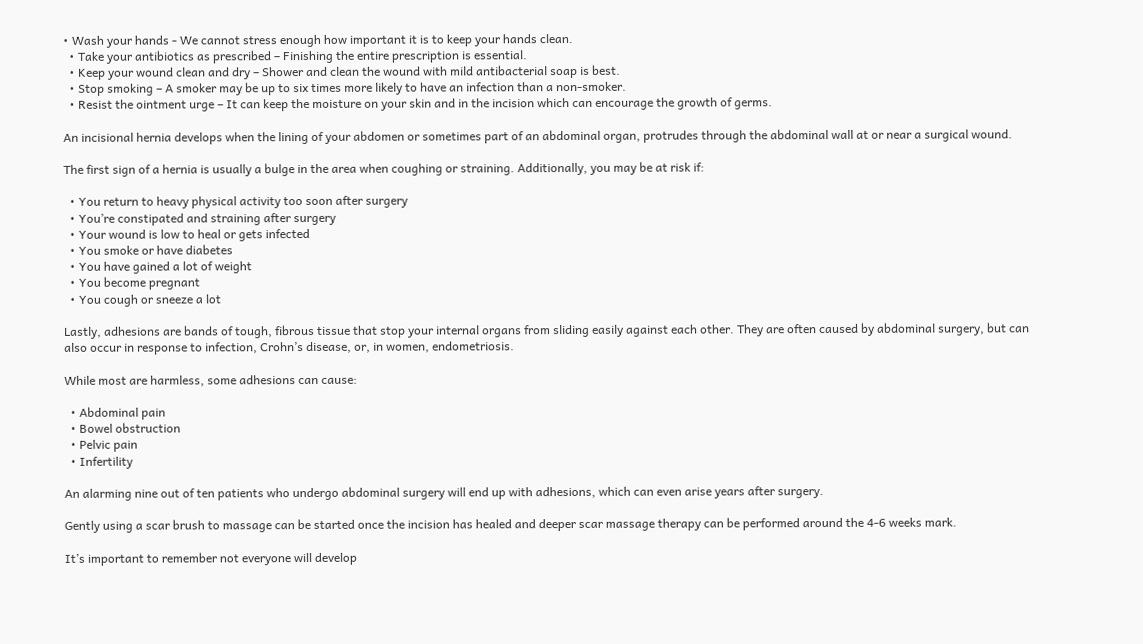• Wash your hands - We cannot stress enough how important it is to keep your hands clean.
  • Take your antibiotics as prescribed – Finishing the entire prescription is essential.
  • Keep your wound clean and dry – Shower and clean the wound with mild antibacterial soap is best.
  • Stop smoking – A smoker may be up to six times more likely to have an infection than a non-smoker.
  • Resist the ointment urge – It can keep the moisture on your skin and in the incision which can encourage the growth of germs.

An incisional hernia develops when the lining of your abdomen or sometimes part of an abdominal organ, protrudes through the abdominal wall at or near a surgical wound.

The first sign of a hernia is usually a bulge in the area when coughing or straining. Additionally, you may be at risk if:

  • You return to heavy physical activity too soon after surgery
  • You’re constipated and straining after surgery
  • Your wound is low to heal or gets infected
  • You smoke or have diabetes
  • You have gained a lot of weight
  • You become pregnant
  • You cough or sneeze a lot

Lastly, adhesions are bands of tough, fibrous tissue that stop your internal organs from sliding easily against each other. They are often caused by abdominal surgery, but can also occur in response to infection, Crohn’s disease, or, in women, endometriosis.

While most are harmless, some adhesions can cause:

  • Abdominal pain
  • Bowel obstruction
  • Pelvic pain
  • Infertility

An alarming nine out of ten patients who undergo abdominal surgery will end up with adhesions, which can even arise years after surgery.

Gently using a scar brush to massage can be started once the incision has healed and deeper scar massage therapy can be performed around the 4-6 weeks mark.

It’s important to remember not everyone will develop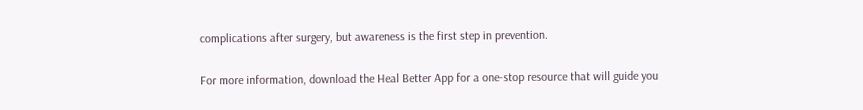complications after surgery, but awareness is the first step in prevention.

For more information, download the Heal Better App for a one-stop resource that will guide you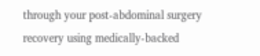through your post-abdominal surgery recovery using medically-backed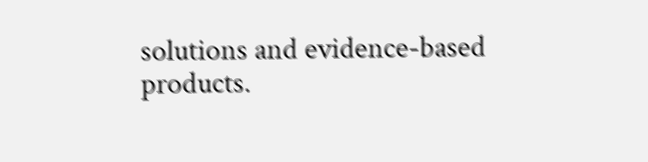solutions and evidence-based products.